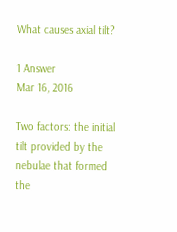What causes axial tilt?

1 Answer
Mar 16, 2016

Two factors: the initial tilt provided by the nebulae that formed the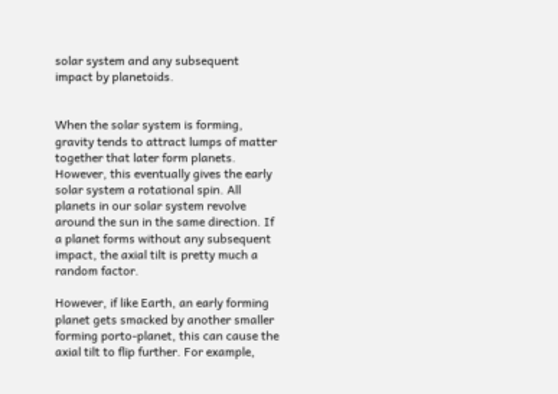solar system and any subsequent impact by planetoids.


When the solar system is forming, gravity tends to attract lumps of matter together that later form planets. However, this eventually gives the early solar system a rotational spin. All planets in our solar system revolve around the sun in the same direction. If a planet forms without any subsequent impact, the axial tilt is pretty much a random factor.

However, if like Earth, an early forming planet gets smacked by another smaller forming porto-planet, this can cause the axial tilt to flip further. For example,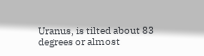Uranus, is tilted about 83 degrees or almost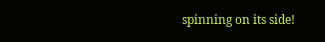spinning on its side!